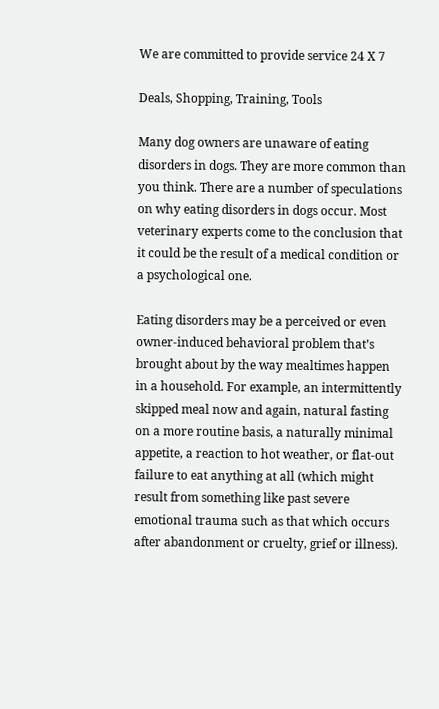We are committed to provide service 24 X 7

Deals, Shopping, Training, Tools

Many dog owners are unaware of eating disorders in dogs. They are more common than you think. There are a number of speculations on why eating disorders in dogs occur. Most veterinary experts come to the conclusion that it could be the result of a medical condition or a psychological one.

Eating disorders may be a perceived or even owner-induced behavioral problem that’s brought about by the way mealtimes happen in a household. For example, an intermittently skipped meal now and again, natural fasting on a more routine basis, a naturally minimal appetite, a reaction to hot weather, or flat-out failure to eat anything at all (which might result from something like past severe emotional trauma such as that which occurs after abandonment or cruelty, grief or illness).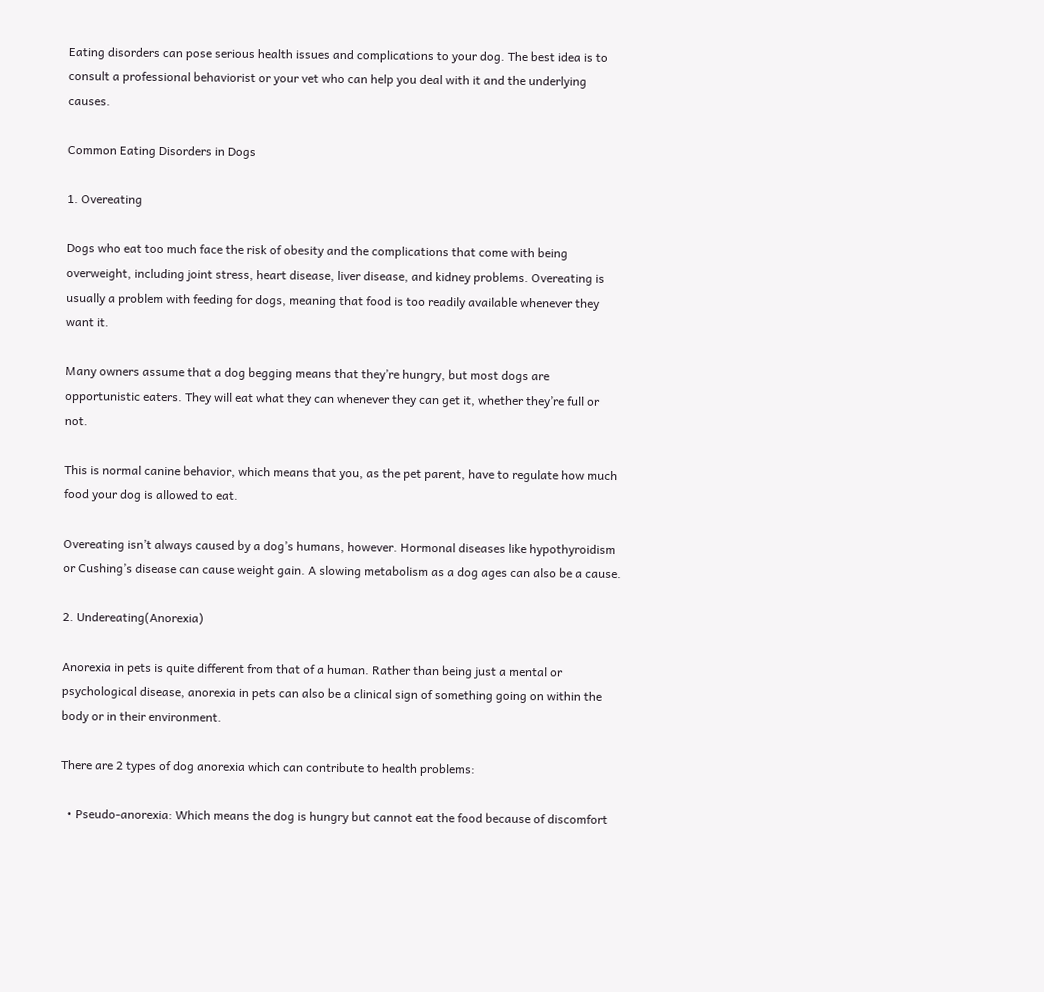Eating disorders can pose serious health issues and complications to your dog. The best idea is to consult a professional behaviorist or your vet who can help you deal with it and the underlying causes.

Common Eating Disorders in Dogs

1. Overeating

Dogs who eat too much face the risk of obesity and the complications that come with being overweight, including joint stress, heart disease, liver disease, and kidney problems. Overeating is usually a problem with feeding for dogs, meaning that food is too readily available whenever they want it.

Many owners assume that a dog begging means that they’re hungry, but most dogs are opportunistic eaters. They will eat what they can whenever they can get it, whether they’re full or not.

This is normal canine behavior, which means that you, as the pet parent, have to regulate how much food your dog is allowed to eat.

Overeating isn’t always caused by a dog’s humans, however. Hormonal diseases like hypothyroidism or Cushing’s disease can cause weight gain. A slowing metabolism as a dog ages can also be a cause.

2. Undereating(Anorexia)

Anorexia in pets is quite different from that of a human. Rather than being just a mental or psychological disease, anorexia in pets can also be a clinical sign of something going on within the body or in their environment.

There are 2 types of dog anorexia which can contribute to health problems:

  • Pseudo-anorexia: Which means the dog is hungry but cannot eat the food because of discomfort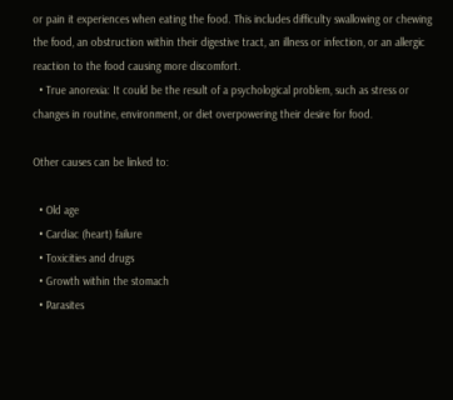or pain it experiences when eating the food. This includes difficulty swallowing or chewing the food, an obstruction within their digestive tract, an illness or infection, or an allergic reaction to the food causing more discomfort.
  • True anorexia: It could be the result of a psychological problem, such as stress or changes in routine, environment, or diet overpowering their desire for food.

Other causes can be linked to:

  • Old age
  • Cardiac (heart) failure
  • Toxicities and drugs
  • Growth within the stomach
  • Parasites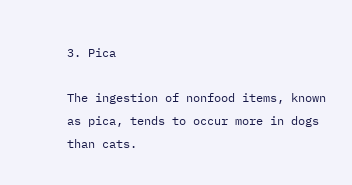3. Pica

The ingestion of nonfood items, known as pica, tends to occur more in dogs than cats.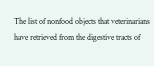The list of nonfood objects that veterinarians have retrieved from the digestive tracts of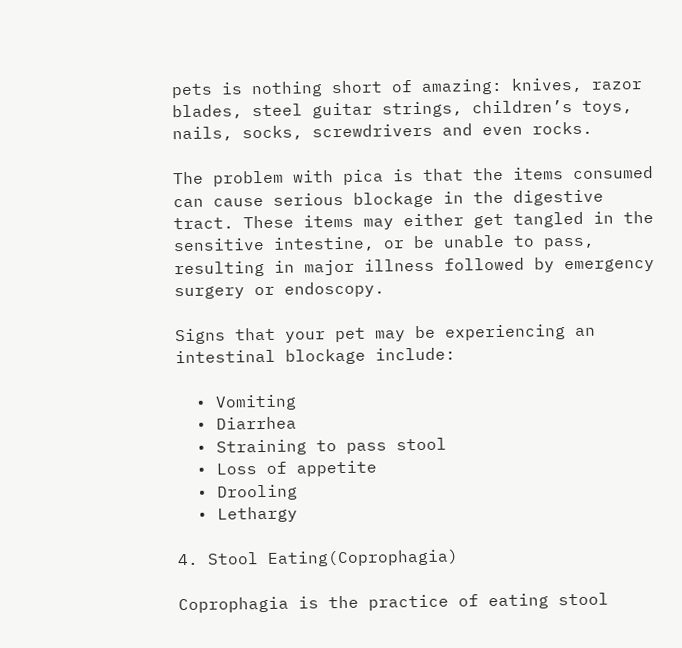pets is nothing short of amazing: knives, razor blades, steel guitar strings, children’s toys, nails, socks, screwdrivers and even rocks.

The problem with pica is that the items consumed can cause serious blockage in the digestive tract. These items may either get tangled in the sensitive intestine, or be unable to pass, resulting in major illness followed by emergency surgery or endoscopy.

Signs that your pet may be experiencing an intestinal blockage include:

  • Vomiting
  • Diarrhea
  • Straining to pass stool
  • Loss of appetite
  • Drooling
  • Lethargy

4. Stool Eating(Coprophagia)

Coprophagia is the practice of eating stool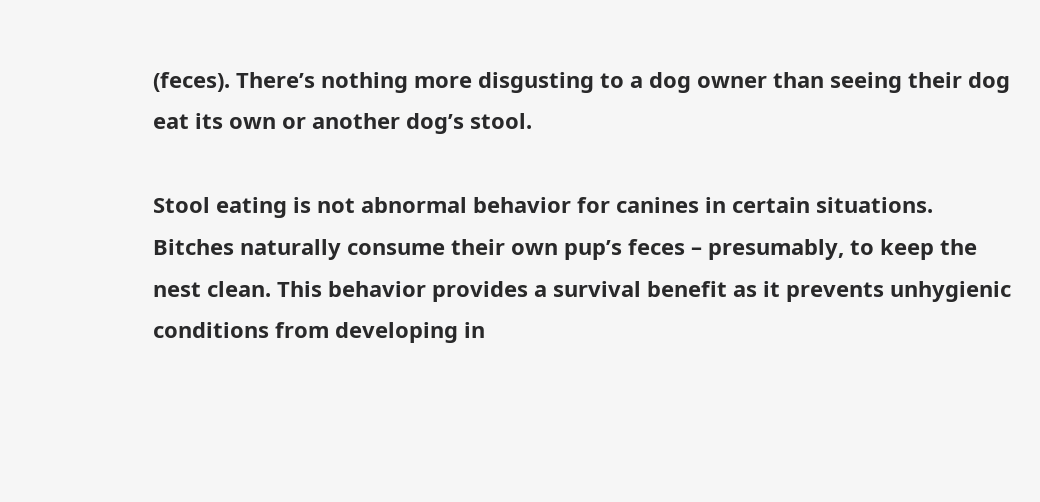(feces). There’s nothing more disgusting to a dog owner than seeing their dog eat its own or another dog’s stool.

Stool eating is not abnormal behavior for canines in certain situations. Bitches naturally consume their own pup’s feces – presumably, to keep the nest clean. This behavior provides a survival benefit as it prevents unhygienic conditions from developing in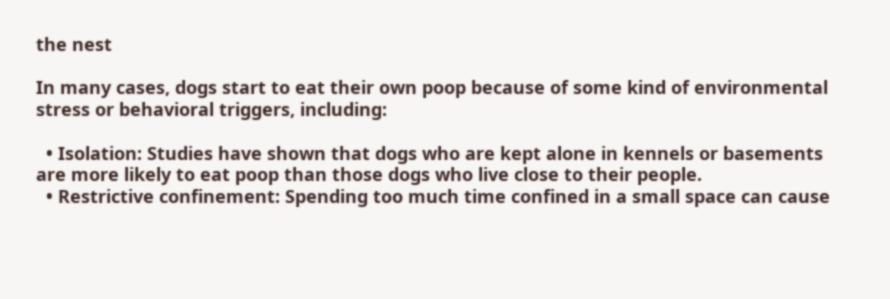the nest

In many cases, dogs start to eat their own poop because of some kind of environmental stress or behavioral triggers, including:

  • Isolation: Studies have shown that dogs who are kept alone in kennels or basements are more likely to eat poop than those dogs who live close to their people.
  • Restrictive confinement: Spending too much time confined in a small space can cause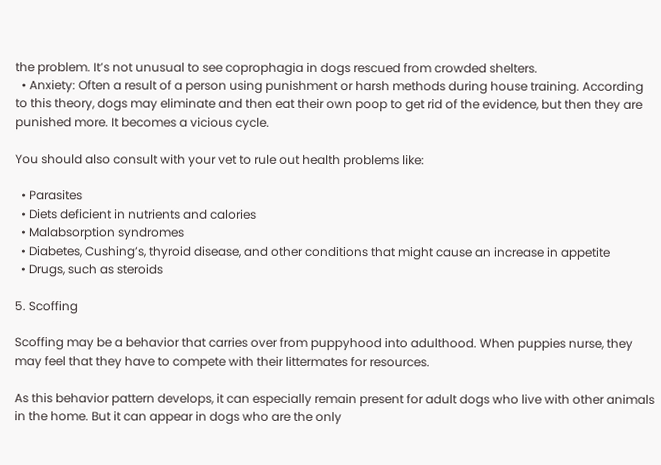the problem. It’s not unusual to see coprophagia in dogs rescued from crowded shelters.
  • Anxiety: Often a result of a person using punishment or harsh methods during house training. According to this theory, dogs may eliminate and then eat their own poop to get rid of the evidence, but then they are punished more. It becomes a vicious cycle.

You should also consult with your vet to rule out health problems like:

  • Parasites
  • Diets deficient in nutrients and calories
  • Malabsorption syndromes
  • Diabetes, Cushing’s, thyroid disease, and other conditions that might cause an increase in appetite
  • Drugs, such as steroids

5. Scoffing

Scoffing may be a behavior that carries over from puppyhood into adulthood. When puppies nurse, they may feel that they have to compete with their littermates for resources.

As this behavior pattern develops, it can especially remain present for adult dogs who live with other animals in the home. But it can appear in dogs who are the only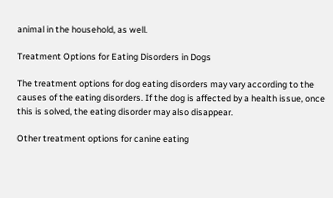animal in the household, as well.

Treatment Options for Eating Disorders in Dogs

The treatment options for dog eating disorders may vary according to the causes of the eating disorders. If the dog is affected by a health issue, once this is solved, the eating disorder may also disappear.

Other treatment options for canine eating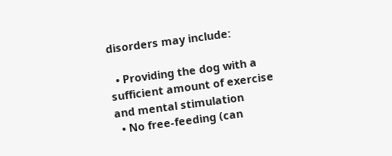disorders may include:

  • Providing the dog with a sufficient amount of exercise and mental stimulation
  • No free-feeding (can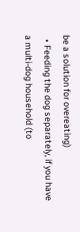be a solution for overeating)
  • Feeding the dog separately, if you have a multi-dog household (to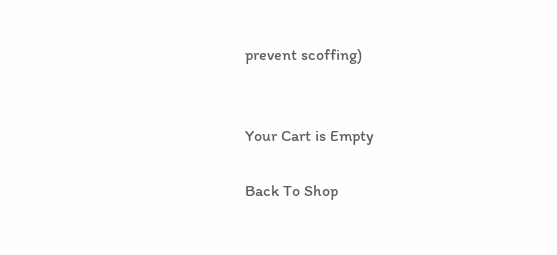prevent scoffing)


Your Cart is Empty

Back To Shop